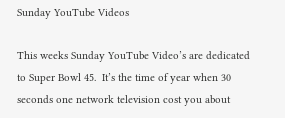Sunday YouTube Videos

This weeks Sunday YouTube Video’s are dedicated to Super Bowl 45.  It’s the time of year when 30 seconds one network television cost you about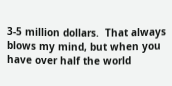3-5 million dollars.  That always blows my mind, but when you have over half the world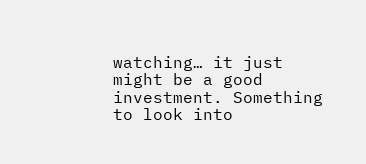watching… it just might be a good investment. Something to look into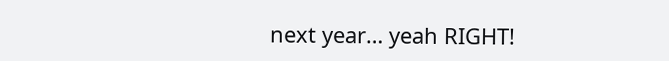next year… yeah RIGHT!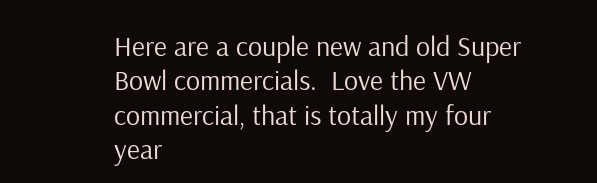Here are a couple new and old Super Bowl commercials.  Love the VW commercial, that is totally my four year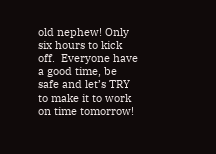old nephew! Only six hours to kick off.  Everyone have a good time, be safe and let’s TRY to make it to work on time tomorrow!